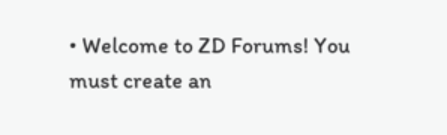• Welcome to ZD Forums! You must create an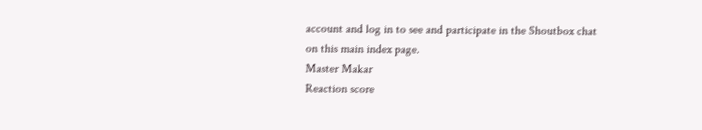account and log in to see and participate in the Shoutbox chat on this main index page.
Master Makar
Reaction score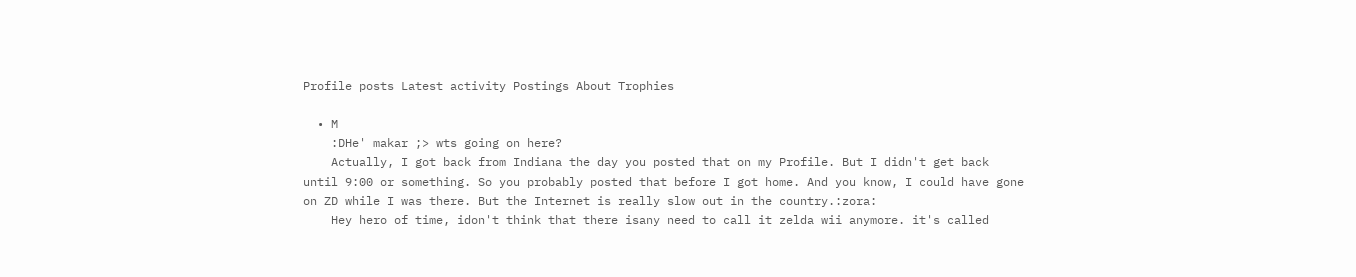Profile posts Latest activity Postings About Trophies

  • M
    :DHe' makar ;> wts going on here?
    Actually, I got back from Indiana the day you posted that on my Profile. But I didn't get back until 9:00 or something. So you probably posted that before I got home. And you know, I could have gone on ZD while I was there. But the Internet is really slow out in the country.:zora:
    Hey hero of time, idon't think that there isany need to call it zelda wii anymore. it's called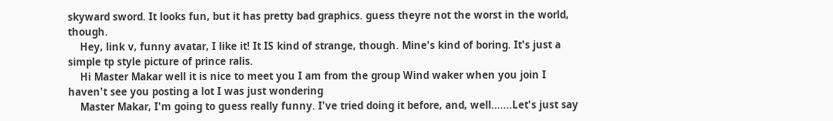skyward sword. It looks fun, but it has pretty bad graphics. guess theyre not the worst in the world, though.
    Hey, link v, funny avatar, I like it! It IS kind of strange, though. Mine's kind of boring. It's just a simple tp style picture of prince ralis.
    Hi Master Makar well it is nice to meet you I am from the group Wind waker when you join I haven't see you posting a lot I was just wondering
    Master Makar, I'm going to guess really funny. I've tried doing it before, and, well.......Let's just say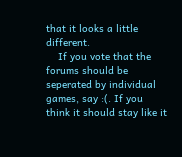that it looks a little different.
    If you vote that the forums should be seperated by individual games, say :(. If you think it should stay like it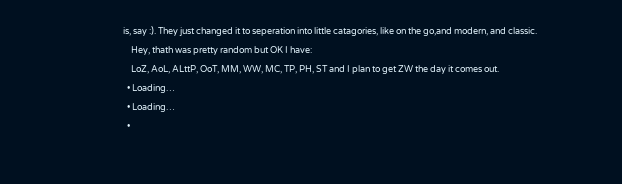is, say :). They just changed it to seperation into little catagories, like on the go,and modern, and classic.
    Hey, thath was pretty random but OK I have:
    LoZ, AoL, ALttP, OoT, MM, WW, MC, TP, PH, ST and I plan to get ZW the day it comes out.
  • Loading…
  • Loading…
  •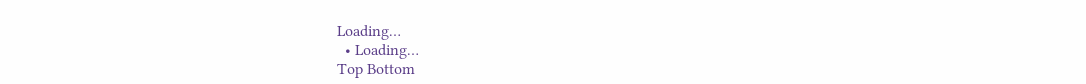Loading…
  • Loading…
Top Bottom